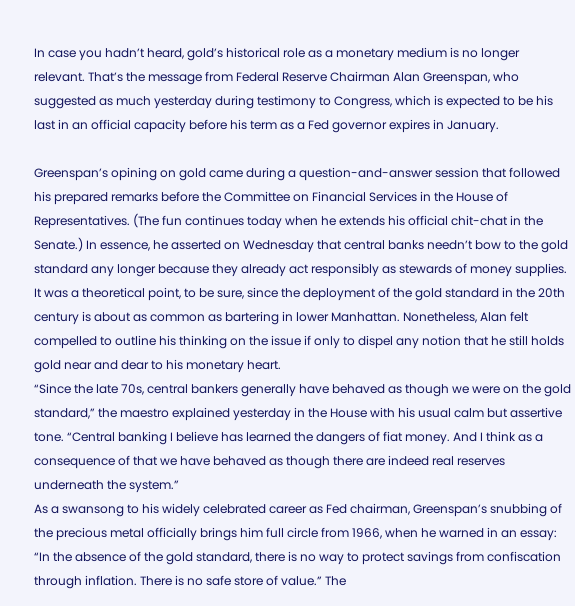In case you hadn’t heard, gold’s historical role as a monetary medium is no longer relevant. That’s the message from Federal Reserve Chairman Alan Greenspan, who suggested as much yesterday during testimony to Congress, which is expected to be his last in an official capacity before his term as a Fed governor expires in January.

Greenspan’s opining on gold came during a question-and-answer session that followed his prepared remarks before the Committee on Financial Services in the House of Representatives. (The fun continues today when he extends his official chit-chat in the Senate.) In essence, he asserted on Wednesday that central banks needn’t bow to the gold standard any longer because they already act responsibly as stewards of money supplies. It was a theoretical point, to be sure, since the deployment of the gold standard in the 20th century is about as common as bartering in lower Manhattan. Nonetheless, Alan felt compelled to outline his thinking on the issue if only to dispel any notion that he still holds gold near and dear to his monetary heart.
“Since the late 70s, central bankers generally have behaved as though we were on the gold standard,” the maestro explained yesterday in the House with his usual calm but assertive tone. “Central banking I believe has learned the dangers of fiat money. And I think as a consequence of that we have behaved as though there are indeed real reserves underneath the system.”
As a swansong to his widely celebrated career as Fed chairman, Greenspan’s snubbing of the precious metal officially brings him full circle from 1966, when he warned in an essay: “In the absence of the gold standard, there is no way to protect savings from confiscation through inflation. There is no safe store of value.” The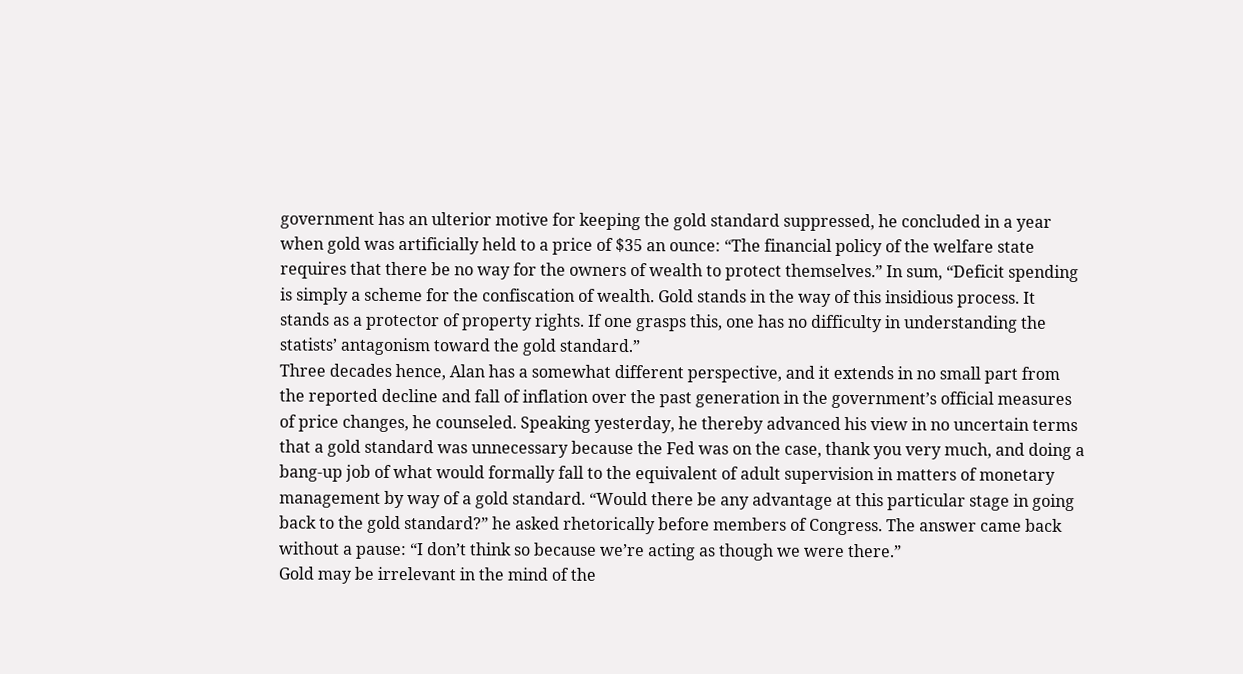government has an ulterior motive for keeping the gold standard suppressed, he concluded in a year when gold was artificially held to a price of $35 an ounce: “The financial policy of the welfare state requires that there be no way for the owners of wealth to protect themselves.” In sum, “Deficit spending is simply a scheme for the confiscation of wealth. Gold stands in the way of this insidious process. It stands as a protector of property rights. If one grasps this, one has no difficulty in understanding the statists’ antagonism toward the gold standard.”
Three decades hence, Alan has a somewhat different perspective, and it extends in no small part from the reported decline and fall of inflation over the past generation in the government’s official measures of price changes, he counseled. Speaking yesterday, he thereby advanced his view in no uncertain terms that a gold standard was unnecessary because the Fed was on the case, thank you very much, and doing a bang-up job of what would formally fall to the equivalent of adult supervision in matters of monetary management by way of a gold standard. “Would there be any advantage at this particular stage in going back to the gold standard?” he asked rhetorically before members of Congress. The answer came back without a pause: “I don’t think so because we’re acting as though we were there.”
Gold may be irrelevant in the mind of the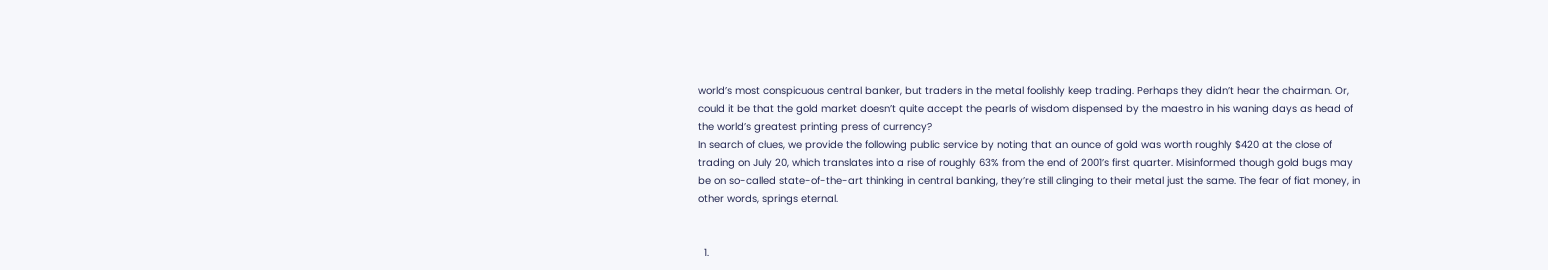world’s most conspicuous central banker, but traders in the metal foolishly keep trading. Perhaps they didn’t hear the chairman. Or, could it be that the gold market doesn’t quite accept the pearls of wisdom dispensed by the maestro in his waning days as head of the world’s greatest printing press of currency?
In search of clues, we provide the following public service by noting that an ounce of gold was worth roughly $420 at the close of trading on July 20, which translates into a rise of roughly 63% from the end of 2001’s first quarter. Misinformed though gold bugs may be on so-called state-of-the-art thinking in central banking, they’re still clinging to their metal just the same. The fear of fiat money, in other words, springs eternal.


  1.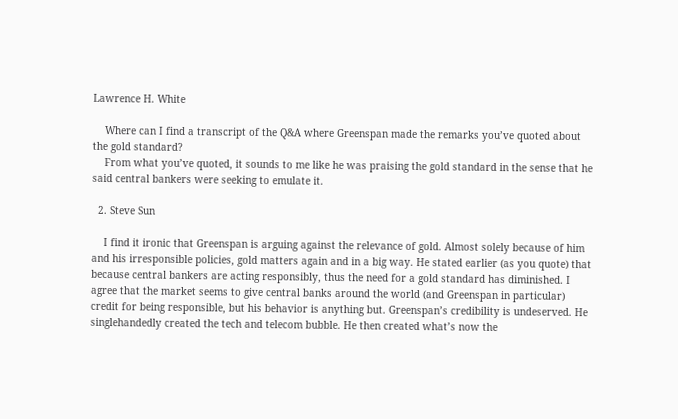Lawrence H. White

    Where can I find a transcript of the Q&A where Greenspan made the remarks you’ve quoted about the gold standard?
    From what you’ve quoted, it sounds to me like he was praising the gold standard in the sense that he said central bankers were seeking to emulate it.

  2. Steve Sun

    I find it ironic that Greenspan is arguing against the relevance of gold. Almost solely because of him and his irresponsible policies, gold matters again and in a big way. He stated earlier (as you quote) that because central bankers are acting responsibly, thus the need for a gold standard has diminished. I agree that the market seems to give central banks around the world (and Greenspan in particular) credit for being responsible, but his behavior is anything but. Greenspan’s credibility is undeserved. He singlehandedly created the tech and telecom bubble. He then created what’s now the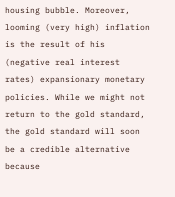housing bubble. Moreover, looming (very high) inflation is the result of his (negative real interest rates) expansionary monetary policies. While we might not return to the gold standard, the gold standard will soon be a credible alternative because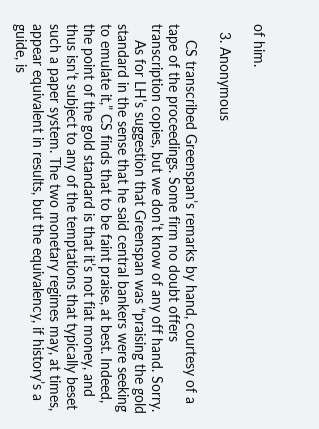of him.

  3. Anonymous

    CS transcribed Greenspan’s remarks by hand, courtesy of a tape of the proceedings. Some firm no doubt offers transcription copies, but we don’t know of any off hand. Sorry.
    As for LH’s suggestion that Greenspan was “praising the gold standard in the sense that he said central bankers were seeking to emulate it,” CS finds that to be faint praise, at best. Indeed, the point of the gold standard is that it’s not fiat money, and thus isn’t subject to any of the temptations that typically beset such a paper system. The two monetary regimes may, at times, appear equivalent in results, but the equivalency, if history’s a guide, is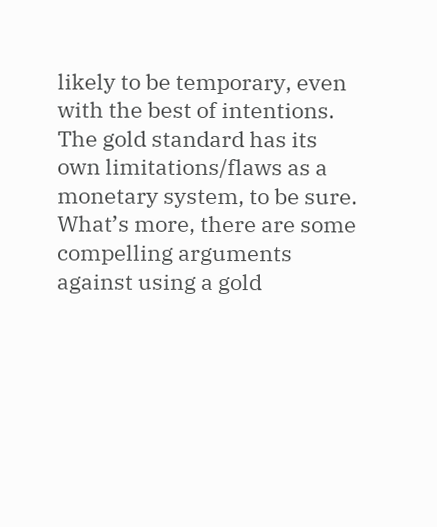likely to be temporary, even with the best of intentions. The gold standard has its own limitations/flaws as a monetary system, to be sure. What’s more, there are some compelling arguments against using a gold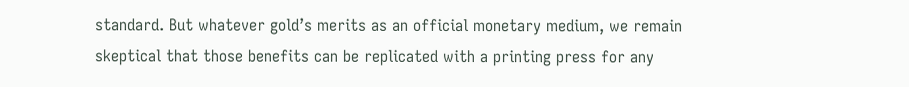standard. But whatever gold’s merits as an official monetary medium, we remain skeptical that those benefits can be replicated with a printing press for any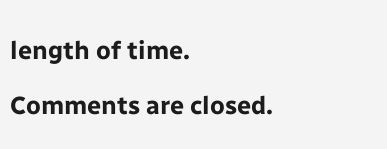length of time.

Comments are closed.